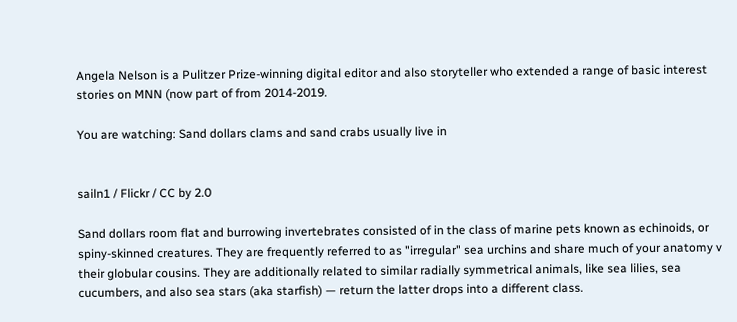Angela Nelson is a Pulitzer Prize-winning digital editor and also storyteller who extended a range of basic interest stories on MNN (now part of from 2014-2019.

You are watching: Sand dollars clams and sand crabs usually live in


sailn1 / Flickr / CC by 2.0

Sand dollars room flat and burrowing invertebrates consisted of in the class of marine pets known as echinoids, or spiny-skinned creatures. They are frequently referred to as "irregular" sea urchins and share much of your anatomy v their globular cousins. They are additionally related to similar radially symmetrical animals, like sea lilies, sea cucumbers, and also sea stars (aka starfish) — return the latter drops into a different class.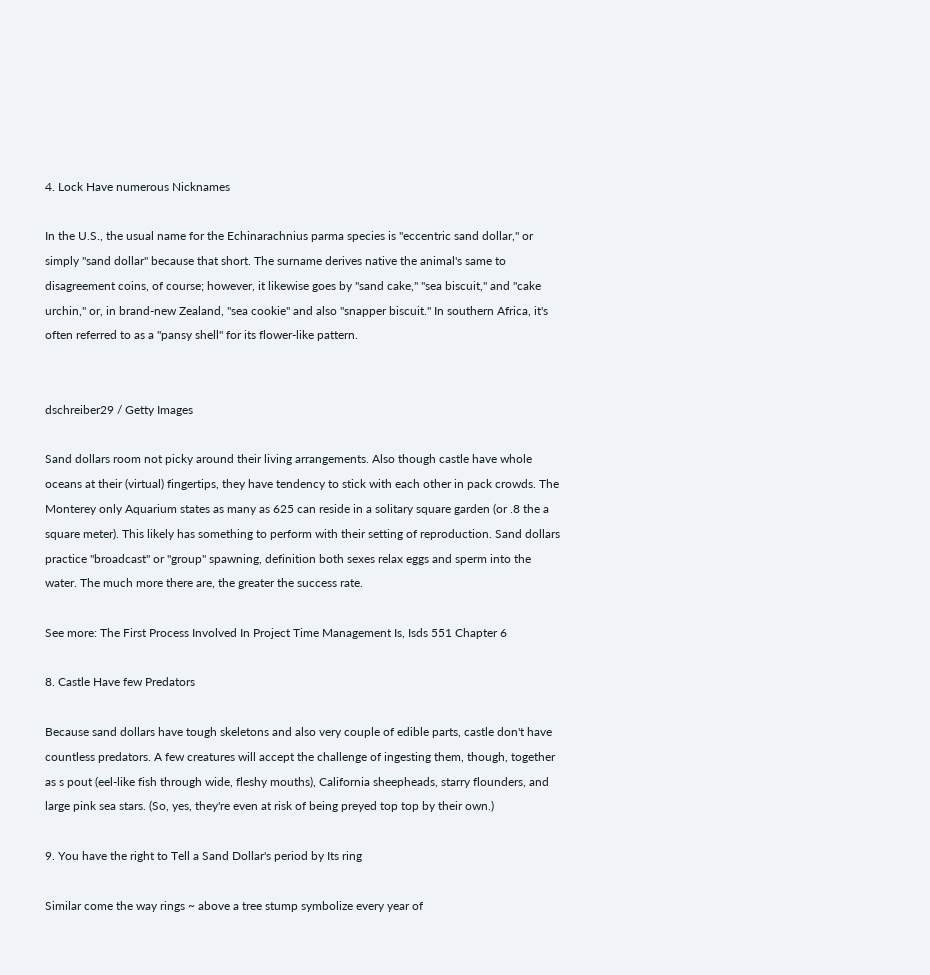4. Lock Have numerous Nicknames

In the U.S., the usual name for the Echinarachnius parma species is "eccentric sand dollar," or simply "sand dollar" because that short. The surname derives native the animal's same to disagreement coins, of course; however, it likewise goes by "sand cake," "sea biscuit," and "cake urchin," or, in brand-new Zealand, "sea cookie" and also "snapper biscuit." In southern Africa, it's often referred to as a "pansy shell" for its flower-like pattern.


dschreiber29 / Getty Images

Sand dollars room not picky around their living arrangements. Also though castle have whole oceans at their (virtual) fingertips, they have tendency to stick with each other in pack crowds. The Monterey only Aquarium states as many as 625 can reside in a solitary square garden (or .8 the a square meter). This likely has something to perform with their setting of reproduction. Sand dollars practice "broadcast" or "group" spawning, definition both sexes relax eggs and sperm into the water. The much more there are, the greater the success rate.

See more: The First Process Involved In Project Time Management Is, Isds 551 Chapter 6

8. Castle Have few Predators

Because sand dollars have tough skeletons and also very couple of edible parts, castle don't have countless predators. A few creatures will accept the challenge of ingesting them, though, together as s pout (eel-like fish through wide, fleshy mouths), California sheepheads, starry flounders, and large pink sea stars. (So, yes, they're even at risk of being preyed top top by their own.)

9. You have the right to Tell a Sand Dollar's period by Its ring

Similar come the way rings ~ above a tree stump symbolize every year of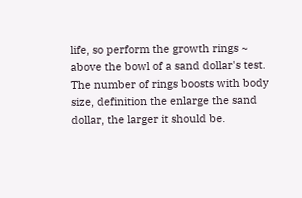life, so perform the growth rings ~ above the bowl of a sand dollar's test. The number of rings boosts with body size, definition the enlarge the sand dollar, the larger it should be.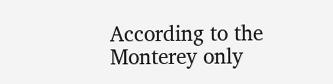According to the Monterey only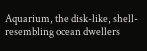Aquarium, the disk-like, shell-resembling ocean dwellers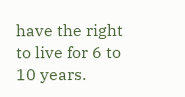have the right to live for 6 to 10 years.